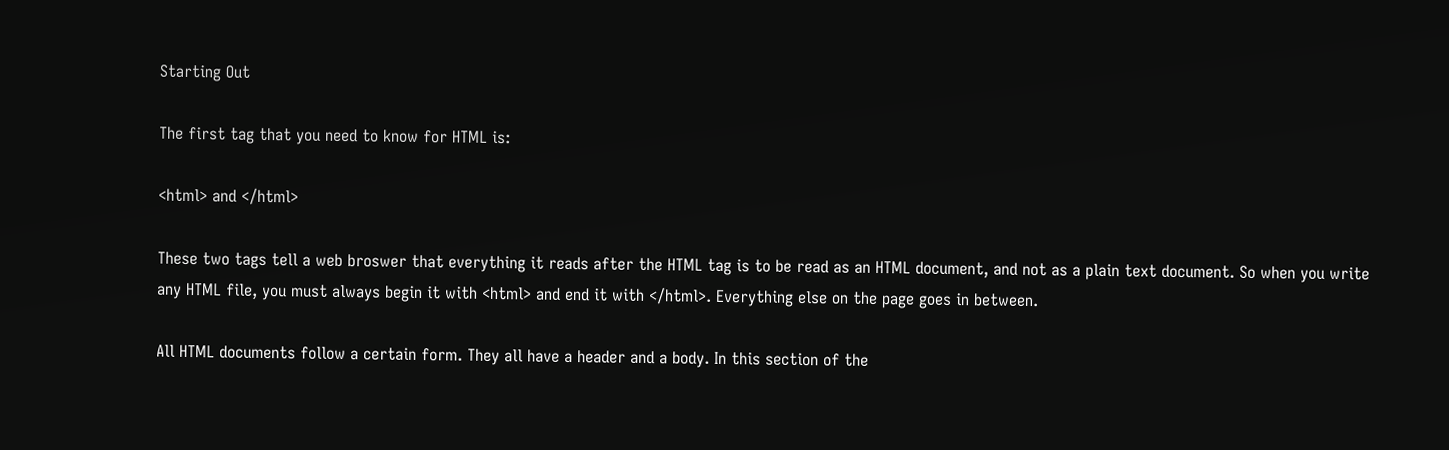Starting Out

The first tag that you need to know for HTML is:

<html> and </html>

These two tags tell a web broswer that everything it reads after the HTML tag is to be read as an HTML document, and not as a plain text document. So when you write any HTML file, you must always begin it with <html> and end it with </html>. Everything else on the page goes in between.

All HTML documents follow a certain form. They all have a header and a body. In this section of the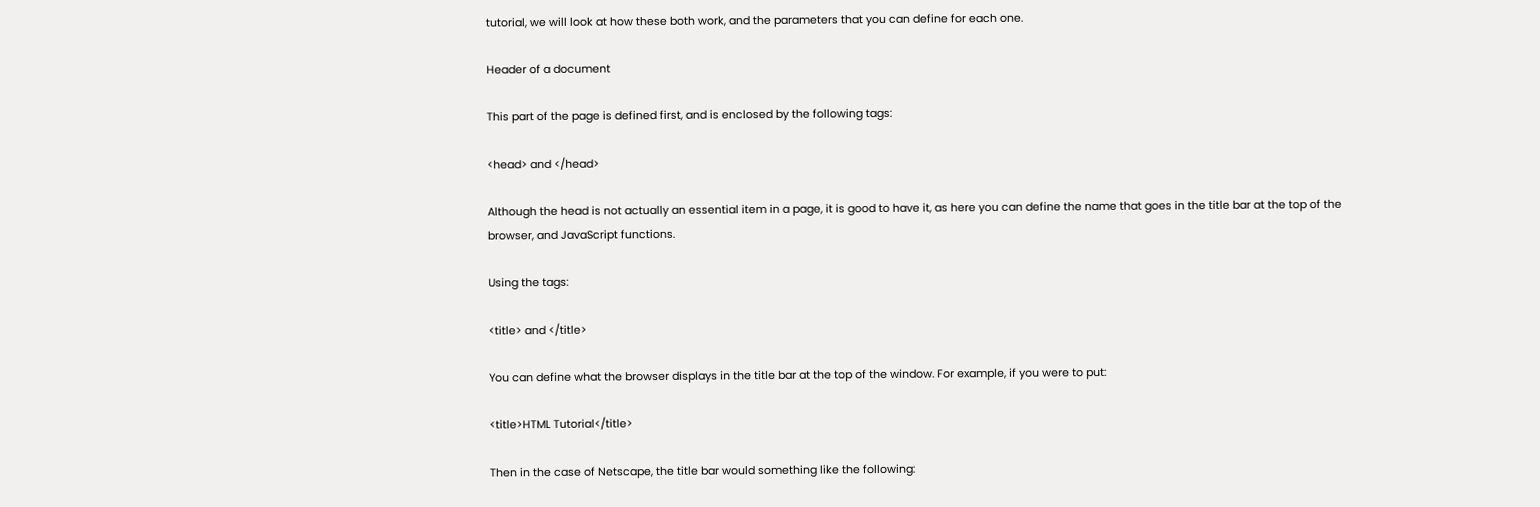tutorial, we will look at how these both work, and the parameters that you can define for each one.

Header of a document

This part of the page is defined first, and is enclosed by the following tags:

<head> and </head>

Although the head is not actually an essential item in a page, it is good to have it, as here you can define the name that goes in the title bar at the top of the browser, and JavaScript functions.

Using the tags:

<title> and </title>

You can define what the browser displays in the title bar at the top of the window. For example, if you were to put:

<title>HTML Tutorial</title>

Then in the case of Netscape, the title bar would something like the following: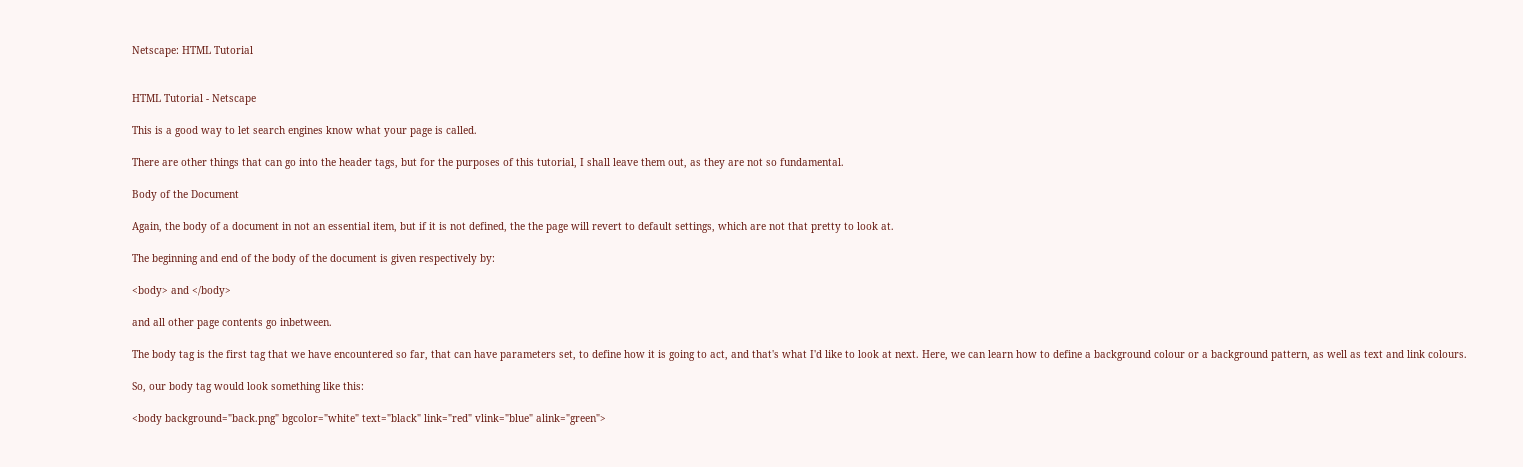Netscape: HTML Tutorial


HTML Tutorial - Netscape

This is a good way to let search engines know what your page is called.

There are other things that can go into the header tags, but for the purposes of this tutorial, I shall leave them out, as they are not so fundamental.

Body of the Document

Again, the body of a document in not an essential item, but if it is not defined, the the page will revert to default settings, which are not that pretty to look at.

The beginning and end of the body of the document is given respectively by:

<body> and </body>

and all other page contents go inbetween.

The body tag is the first tag that we have encountered so far, that can have parameters set, to define how it is going to act, and that's what I'd like to look at next. Here, we can learn how to define a background colour or a background pattern, as well as text and link colours.

So, our body tag would look something like this:

<body background="back.png" bgcolor="white" text="black" link="red" vlink="blue" alink="green">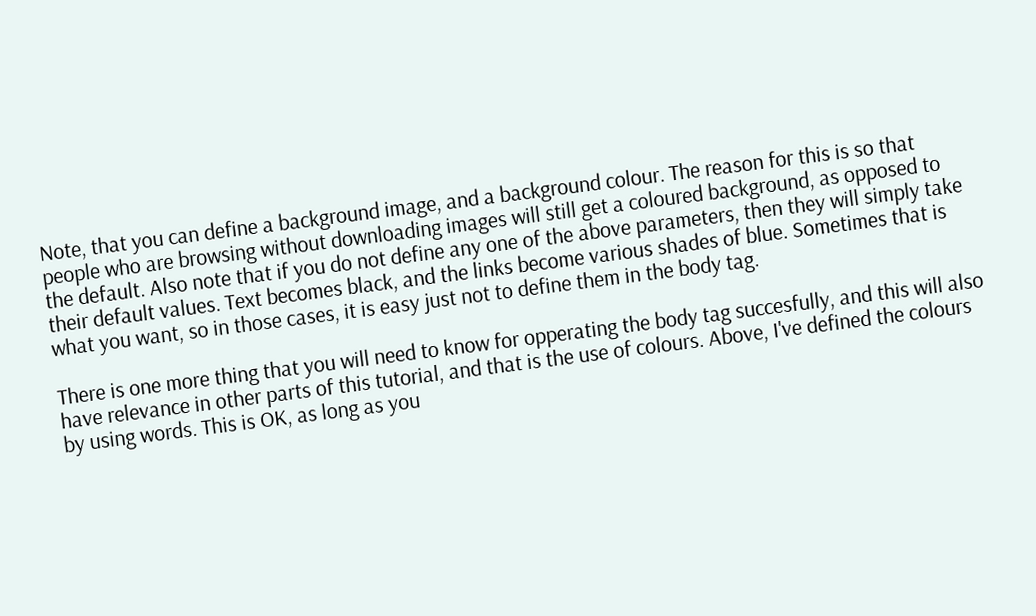Note, that you can define a background image, and a background colour. The reason for this is so that people who are browsing without downloading images will still get a coloured background, as opposed to the default. Also note that if you do not define any one of the above parameters, then they will simply take their default values. Text becomes black, and the links become various shades of blue. Sometimes that is what you want, so in those cases, it is easy just not to define them in the body tag.

There is one more thing that you will need to know for opperating the body tag succesfully, and this will also have relevance in other parts of this tutorial, and that is the use of colours. Above, I've defined the colours by using words. This is OK, as long as you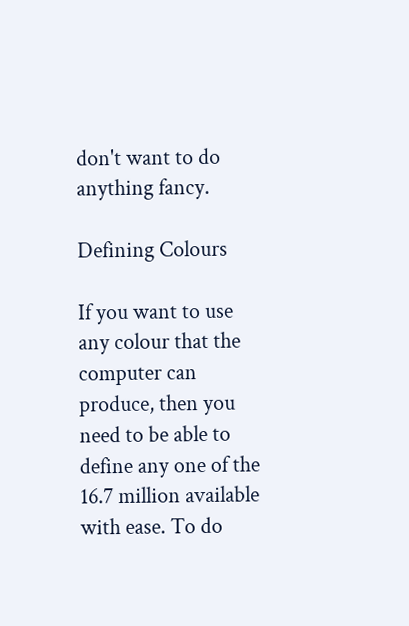don't want to do anything fancy.

Defining Colours

If you want to use any colour that the computer can produce, then you need to be able to define any one of the 16.7 million available with ease. To do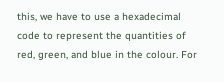this, we have to use a hexadecimal code to represent the quantities of red, green, and blue in the colour. For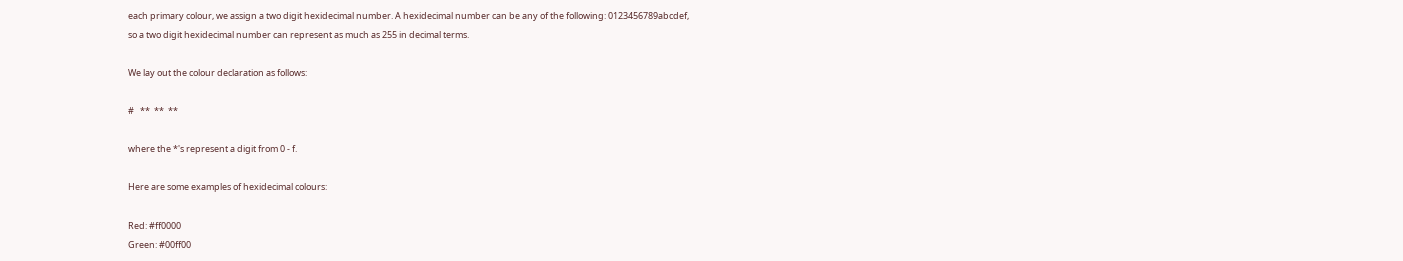each primary colour, we assign a two digit hexidecimal number. A hexidecimal number can be any of the following: 0123456789abcdef, so a two digit hexidecimal number can represent as much as 255 in decimal terms.

We lay out the colour declaration as follows:

#   **  **  **

where the *'s represent a digit from 0 - f.

Here are some examples of hexidecimal colours:

Red: #ff0000
Green: #00ff00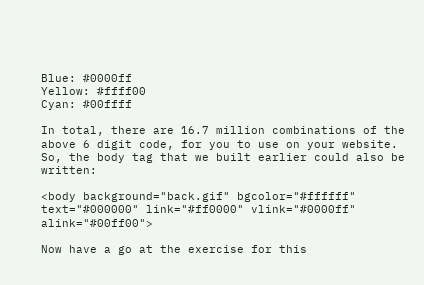Blue: #0000ff
Yellow: #ffff00
Cyan: #00ffff

In total, there are 16.7 million combinations of the above 6 digit code, for you to use on your website. So, the body tag that we built earlier could also be written:

<body background="back.gif" bgcolor="#ffffff" text="#000000" link="#ff0000" vlink="#0000ff" alink="#00ff00">

Now have a go at the exercise for this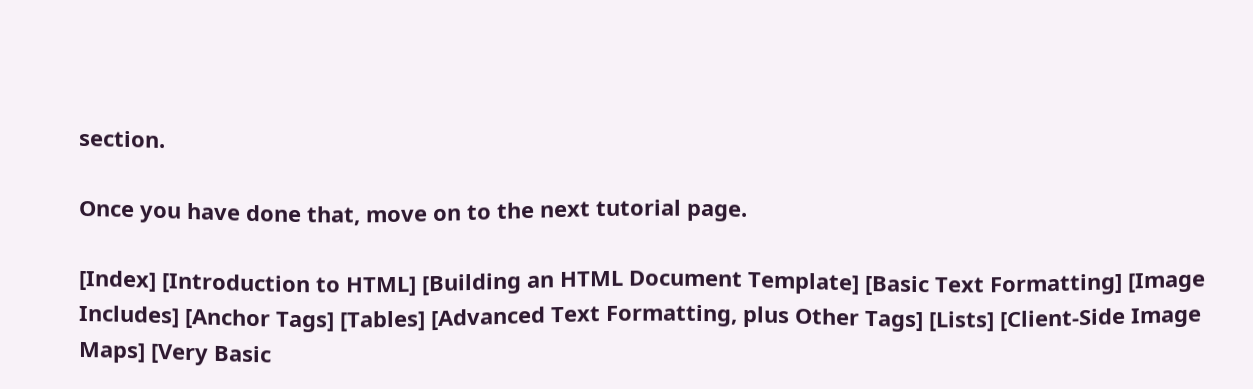section.

Once you have done that, move on to the next tutorial page.

[Index] [Introduction to HTML] [Building an HTML Document Template] [Basic Text Formatting] [Image Includes] [Anchor Tags] [Tables] [Advanced Text Formatting, plus Other Tags] [Lists] [Client-Side Image Maps] [Very Basic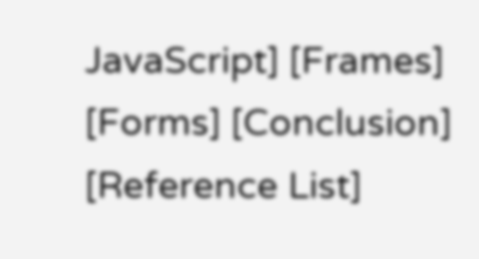JavaScript] [Frames] [Forms] [Conclusion] [Reference List]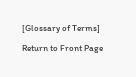[Glossary of Terms]

Return to Front Page